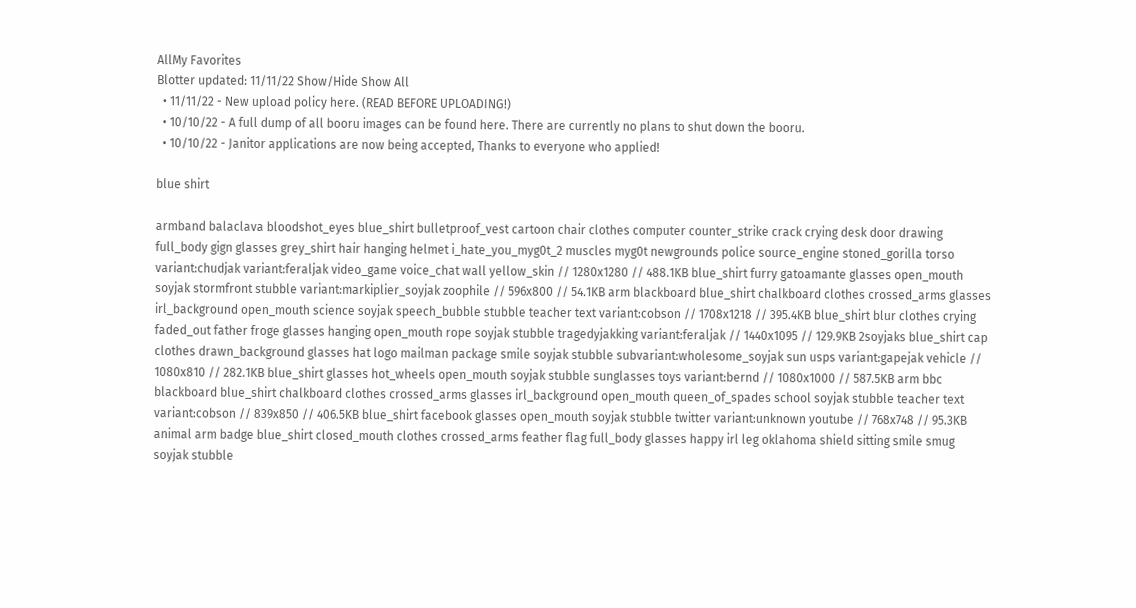AllMy Favorites
Blotter updated: 11/11/22 Show/Hide Show All
  • 11/11/22 - New upload policy here. (READ BEFORE UPLOADING!)
  • 10/10/22 - A full dump of all booru images can be found here. There are currently no plans to shut down the booru.
  • 10/10/22 - Janitor applications are now being accepted, Thanks to everyone who applied!

blue shirt

armband balaclava bloodshot_eyes blue_shirt bulletproof_vest cartoon chair clothes computer counter_strike crack crying desk door drawing full_body gign glasses grey_shirt hair hanging helmet i_hate_you_myg0t_2 muscles myg0t newgrounds police source_engine stoned_gorilla torso variant:chudjak variant:feraljak video_game voice_chat wall yellow_skin // 1280x1280 // 488.1KB blue_shirt furry gatoamante glasses open_mouth soyjak stormfront stubble variant:markiplier_soyjak zoophile // 596x800 // 54.1KB arm blackboard blue_shirt chalkboard clothes crossed_arms glasses irl_background open_mouth science soyjak speech_bubble stubble teacher text variant:cobson // 1708x1218 // 395.4KB blue_shirt blur clothes crying faded_out father froge glasses hanging open_mouth rope soyjak stubble tragedyjakking variant:feraljak // 1440x1095 // 129.9KB 2soyjaks blue_shirt cap clothes drawn_background glasses hat logo mailman package smile soyjak stubble subvariant:wholesome_soyjak sun usps variant:gapejak vehicle // 1080x810 // 282.1KB blue_shirt glasses hot_wheels open_mouth soyjak stubble sunglasses toys variant:bernd // 1080x1000 // 587.5KB arm bbc blackboard blue_shirt chalkboard clothes crossed_arms glasses irl_background open_mouth queen_of_spades school soyjak stubble teacher text variant:cobson // 839x850 // 406.5KB blue_shirt facebook glasses open_mouth soyjak stubble twitter variant:unknown youtube // 768x748 // 95.3KB animal arm badge blue_shirt closed_mouth clothes crossed_arms feather flag full_body glasses happy irl leg oklahoma shield sitting smile smug soyjak stubble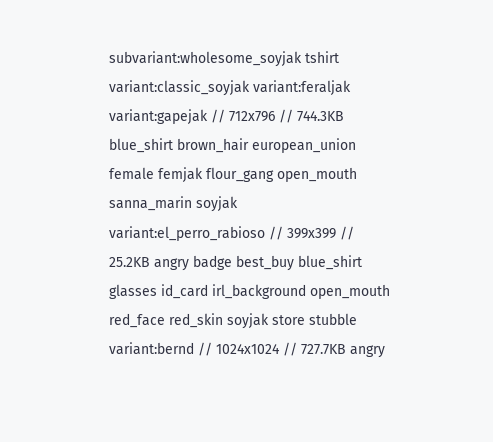subvariant:wholesome_soyjak tshirt variant:classic_soyjak variant:feraljak variant:gapejak // 712x796 // 744.3KB blue_shirt brown_hair european_union female femjak flour_gang open_mouth sanna_marin soyjak variant:el_perro_rabioso // 399x399 // 25.2KB angry badge best_buy blue_shirt glasses id_card irl_background open_mouth red_face red_skin soyjak store stubble variant:bernd // 1024x1024 // 727.7KB angry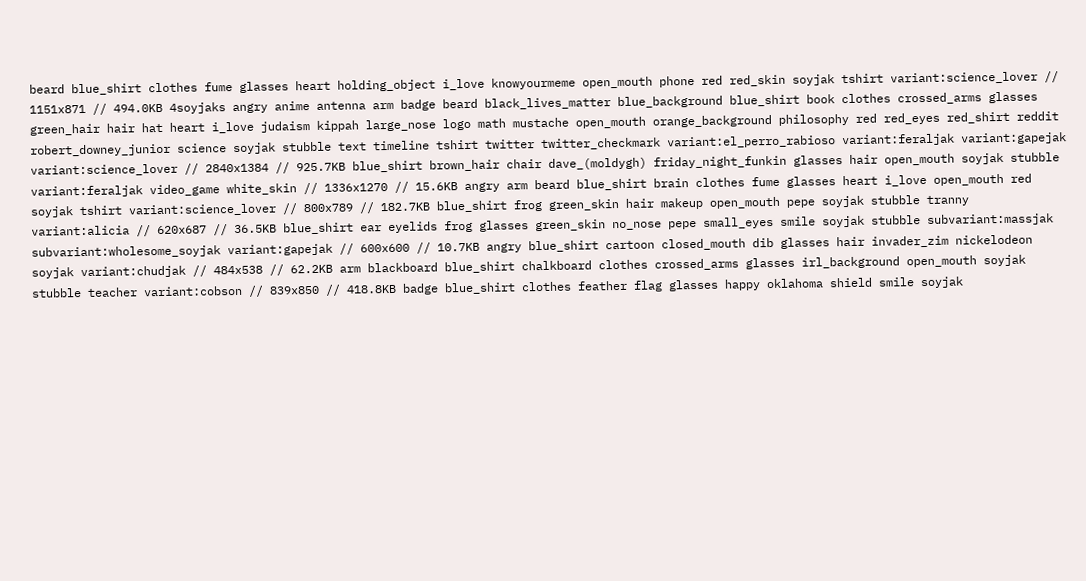beard blue_shirt clothes fume glasses heart holding_object i_love knowyourmeme open_mouth phone red red_skin soyjak tshirt variant:science_lover // 1151x871 // 494.0KB 4soyjaks angry anime antenna arm badge beard black_lives_matter blue_background blue_shirt book clothes crossed_arms glasses green_hair hair hat heart i_love judaism kippah large_nose logo math mustache open_mouth orange_background philosophy red red_eyes red_shirt reddit robert_downey_junior science soyjak stubble text timeline tshirt twitter twitter_checkmark variant:el_perro_rabioso variant:feraljak variant:gapejak variant:science_lover // 2840x1384 // 925.7KB blue_shirt brown_hair chair dave_(moldygh) friday_night_funkin glasses hair open_mouth soyjak stubble variant:feraljak video_game white_skin // 1336x1270 // 15.6KB angry arm beard blue_shirt brain clothes fume glasses heart i_love open_mouth red soyjak tshirt variant:science_lover // 800x789 // 182.7KB blue_shirt frog green_skin hair makeup open_mouth pepe soyjak stubble tranny variant:alicia // 620x687 // 36.5KB blue_shirt ear eyelids frog glasses green_skin no_nose pepe small_eyes smile soyjak stubble subvariant:massjak subvariant:wholesome_soyjak variant:gapejak // 600x600 // 10.7KB angry blue_shirt cartoon closed_mouth dib glasses hair invader_zim nickelodeon soyjak variant:chudjak // 484x538 // 62.2KB arm blackboard blue_shirt chalkboard clothes crossed_arms glasses irl_background open_mouth soyjak stubble teacher variant:cobson // 839x850 // 418.8KB badge blue_shirt clothes feather flag glasses happy oklahoma shield smile soyjak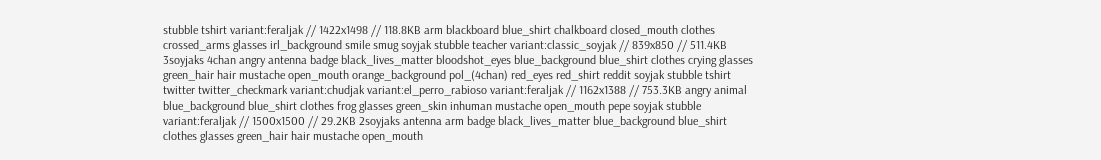stubble tshirt variant:feraljak // 1422x1498 // 118.8KB arm blackboard blue_shirt chalkboard closed_mouth clothes crossed_arms glasses irl_background smile smug soyjak stubble teacher variant:classic_soyjak // 839x850 // 511.4KB 3soyjaks 4chan angry antenna badge black_lives_matter bloodshot_eyes blue_background blue_shirt clothes crying glasses green_hair hair mustache open_mouth orange_background pol_(4chan) red_eyes red_shirt reddit soyjak stubble tshirt twitter twitter_checkmark variant:chudjak variant:el_perro_rabioso variant:feraljak // 1162x1388 // 753.3KB angry animal blue_background blue_shirt clothes frog glasses green_skin inhuman mustache open_mouth pepe soyjak stubble variant:feraljak // 1500x1500 // 29.2KB 2soyjaks antenna arm badge black_lives_matter blue_background blue_shirt clothes glasses green_hair hair mustache open_mouth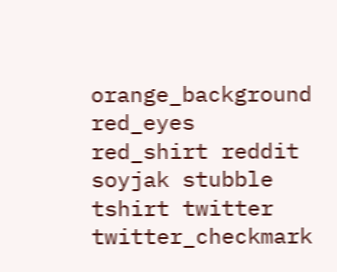orange_background red_eyes red_shirt reddit soyjak stubble tshirt twitter twitter_checkmark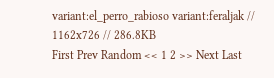variant:el_perro_rabioso variant:feraljak // 1162x726 // 286.8KB
First Prev Random << 1 2 >> Next Last